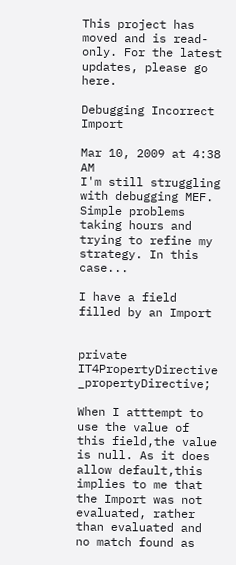This project has moved and is read-only. For the latest updates, please go here.

Debugging Incorrect Import

Mar 10, 2009 at 4:38 AM
I'm still struggling with debugging MEF. Simple problems taking hours and trying to refine my strategy. In this case...

I have a field filled by an Import


private IT4PropertyDirective _propertyDirective;

When I atttempt to use the value of this field,the value is null. As it does allow default,this implies to me that the Import was not evaluated, rather than evaluated and no match found as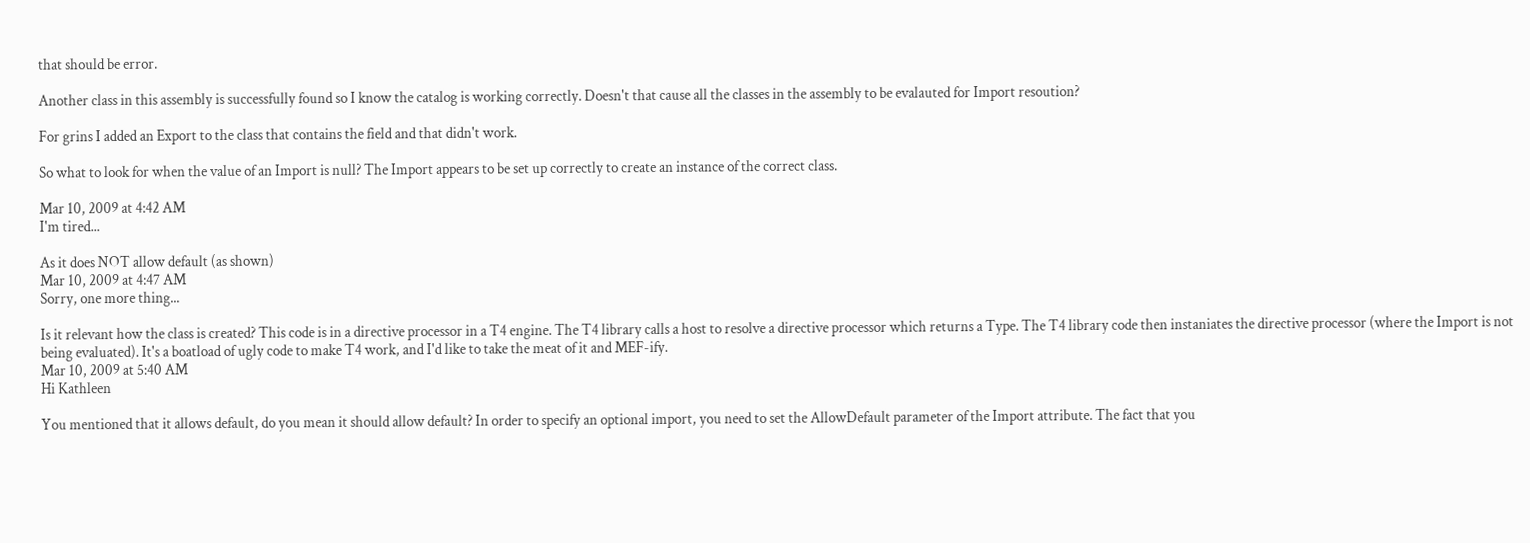that should be error.

Another class in this assembly is successfully found so I know the catalog is working correctly. Doesn't that cause all the classes in the assembly to be evalauted for Import resoution?

For grins I added an Export to the class that contains the field and that didn't work.

So what to look for when the value of an Import is null? The Import appears to be set up correctly to create an instance of the correct class.

Mar 10, 2009 at 4:42 AM
I'm tired...

As it does NOT allow default (as shown)
Mar 10, 2009 at 4:47 AM
Sorry, one more thing...

Is it relevant how the class is created? This code is in a directive processor in a T4 engine. The T4 library calls a host to resolve a directive processor which returns a Type. The T4 library code then instaniates the directive processor (where the Import is not being evaluated). It's a boatload of ugly code to make T4 work, and I'd like to take the meat of it and MEF-ify.
Mar 10, 2009 at 5:40 AM
Hi Kathleen

You mentioned that it allows default, do you mean it should allow default? In order to specify an optional import, you need to set the AllowDefault parameter of the Import attribute. The fact that you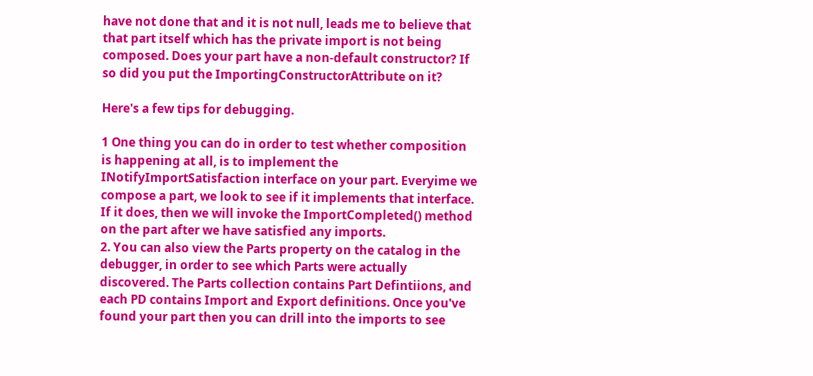have not done that and it is not null, leads me to believe that that part itself which has the private import is not being composed. Does your part have a non-default constructor? If so did you put the ImportingConstructorAttribute on it?

Here's a few tips for debugging.

1 One thing you can do in order to test whether composition is happening at all, is to implement the INotifyImportSatisfaction interface on your part. Everyime we compose a part, we look to see if it implements that interface. If it does, then we will invoke the ImportCompleted() method on the part after we have satisfied any imports.
2. You can also view the Parts property on the catalog in the debugger, in order to see which Parts were actually discovered. The Parts collection contains Part Defintiions, and each PD contains Import and Export definitions. Once you've found your part then you can drill into the imports to see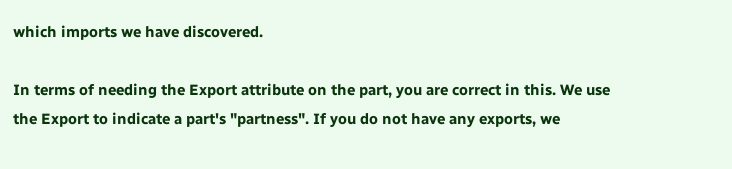which imports we have discovered.

In terms of needing the Export attribute on the part, you are correct in this. We use the Export to indicate a part's "partness". If you do not have any exports, we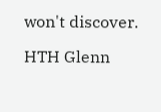won't discover.

HTH Glenn